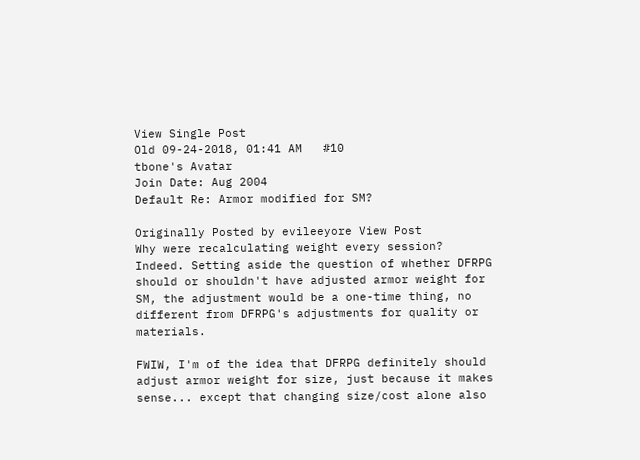View Single Post
Old 09-24-2018, 01:41 AM   #10
tbone's Avatar
Join Date: Aug 2004
Default Re: Armor modified for SM?

Originally Posted by evileeyore View Post
Why were recalculating weight every session?
Indeed. Setting aside the question of whether DFRPG should or shouldn't have adjusted armor weight for SM, the adjustment would be a one-time thing, no different from DFRPG's adjustments for quality or materials.

FWIW, I'm of the idea that DFRPG definitely should adjust armor weight for size, just because it makes sense... except that changing size/cost alone also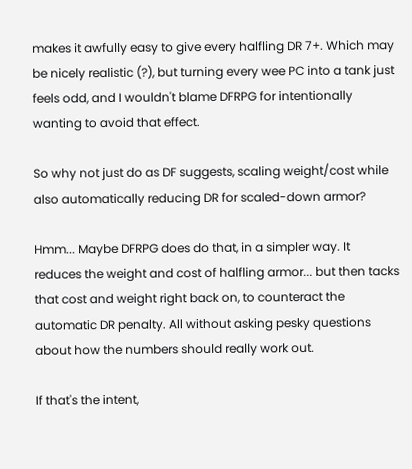makes it awfully easy to give every halfling DR 7+. Which may be nicely realistic (?), but turning every wee PC into a tank just feels odd, and I wouldn't blame DFRPG for intentionally wanting to avoid that effect.

So why not just do as DF suggests, scaling weight/cost while also automatically reducing DR for scaled-down armor?

Hmm... Maybe DFRPG does do that, in a simpler way. It reduces the weight and cost of halfling armor... but then tacks that cost and weight right back on, to counteract the automatic DR penalty. All without asking pesky questions about how the numbers should really work out.

If that's the intent,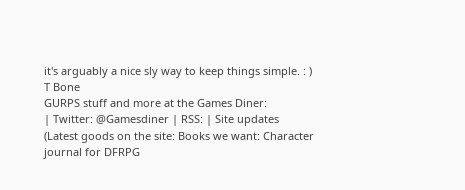it's arguably a nice sly way to keep things simple. : )
T Bone
GURPS stuff and more at the Games Diner:
| Twitter: @Gamesdiner | RSS: | Site updates
(Latest goods on the site: Books we want: Character journal for DFRPG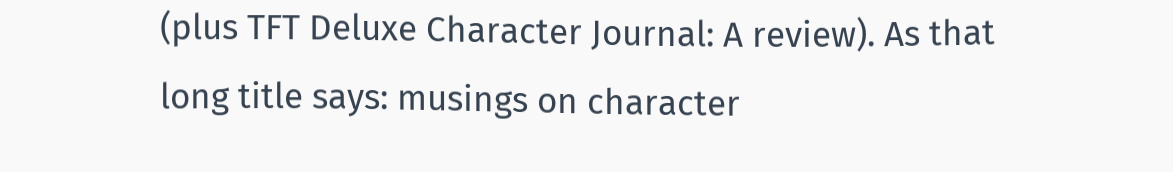(plus TFT Deluxe Character Journal: A review). As that long title says: musings on character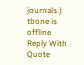journals.)
tbone is offline   Reply With Quote